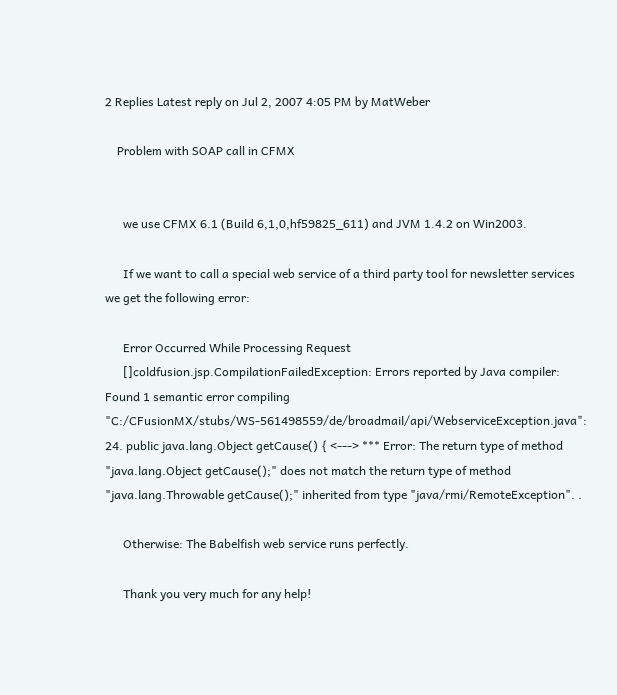2 Replies Latest reply on Jul 2, 2007 4:05 PM by MatWeber

    Problem with SOAP call in CFMX


      we use CFMX 6.1 (Build 6,1,0,hf59825_611) and JVM 1.4.2 on Win2003.

      If we want to call a special web service of a third party tool for newsletter services we get the following error:

      Error Occurred While Processing Request
      []coldfusion.jsp.CompilationFailedException: Errors reported by Java compiler: Found 1 semantic error compiling "C:/CFusionMX/stubs/WS-561498559/de/broadmail/api/WebserviceException.java": 24. public java.lang.Object getCause() { <---> *** Error: The return type of method "java.lang.Object getCause();" does not match the return type of method "java.lang.Throwable getCause();" inherited from type "java/rmi/RemoteException". .

      Otherwise: The Babelfish web service runs perfectly.

      Thank you very much for any help!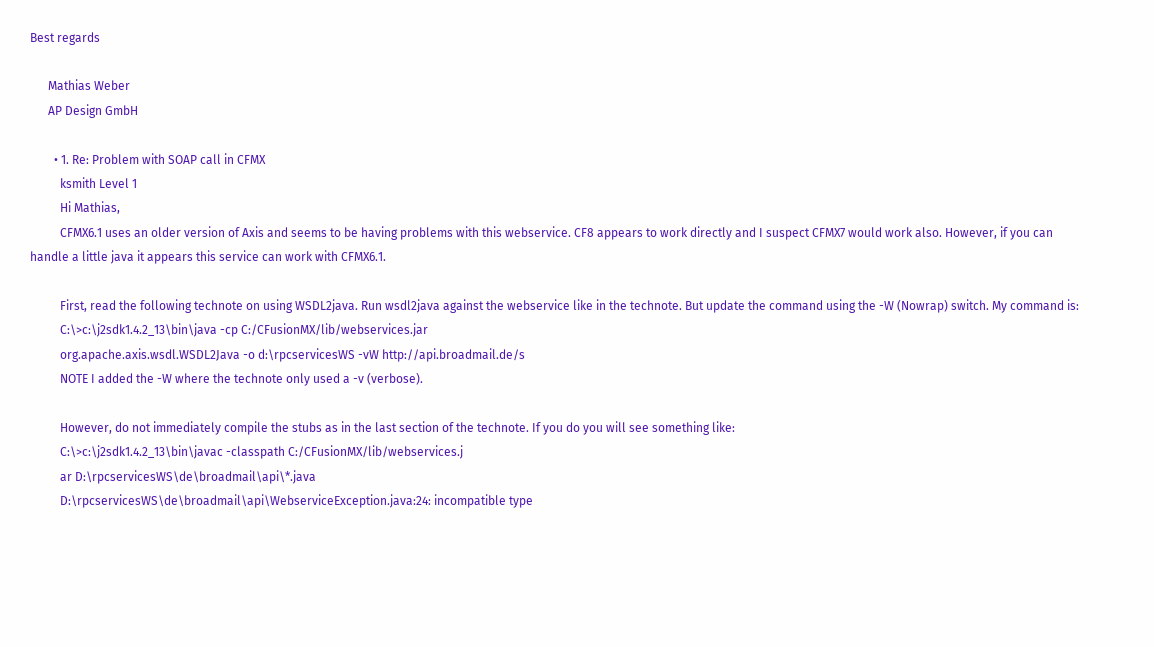Best regards

      Mathias Weber
      AP Design GmbH

        • 1. Re: Problem with SOAP call in CFMX
          ksmith Level 1
          Hi Mathias,
          CFMX6.1 uses an older version of Axis and seems to be having problems with this webservice. CF8 appears to work directly and I suspect CFMX7 would work also. However, if you can handle a little java it appears this service can work with CFMX6.1.

          First, read the following technote on using WSDL2java. Run wsdl2java against the webservice like in the technote. But update the command using the -W (Nowrap) switch. My command is:
          C:\>c:\j2sdk1.4.2_13\bin\java -cp C:/CFusionMX/lib/webservices.jar
          org.apache.axis.wsdl.WSDL2Java -o d:\rpcservicesWS -vW http://api.broadmail.de/s
          NOTE I added the -W where the technote only used a -v (verbose).

          However, do not immediately compile the stubs as in the last section of the technote. If you do you will see something like:
          C:\>c:\j2sdk1.4.2_13\bin\javac -classpath C:/CFusionMX/lib/webservices.j
          ar D:\rpcservicesWS\de\broadmail\api\*.java
          D:\rpcservicesWS\de\broadmail\api\WebserviceException.java:24: incompatible type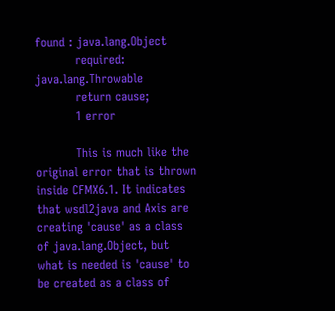found : java.lang.Object
          required: java.lang.Throwable
          return cause;
          1 error

          This is much like the original error that is thrown inside CFMX6.1. It indicates that wsdl2java and Axis are creating 'cause' as a class of java.lang.Object, but what is needed is 'cause' to be created as a class of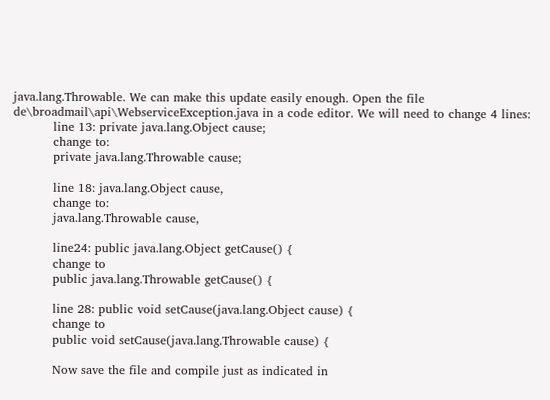java.lang.Throwable. We can make this update easily enough. Open the file de\broadmail\api\WebserviceException.java in a code editor. We will need to change 4 lines:
          line 13: private java.lang.Object cause;
          change to:
          private java.lang.Throwable cause;

          line 18: java.lang.Object cause,
          change to:
          java.lang.Throwable cause,

          line24: public java.lang.Object getCause() {
          change to
          public java.lang.Throwable getCause() {

          line 28: public void setCause(java.lang.Object cause) {
          change to
          public void setCause(java.lang.Throwable cause) {

          Now save the file and compile just as indicated in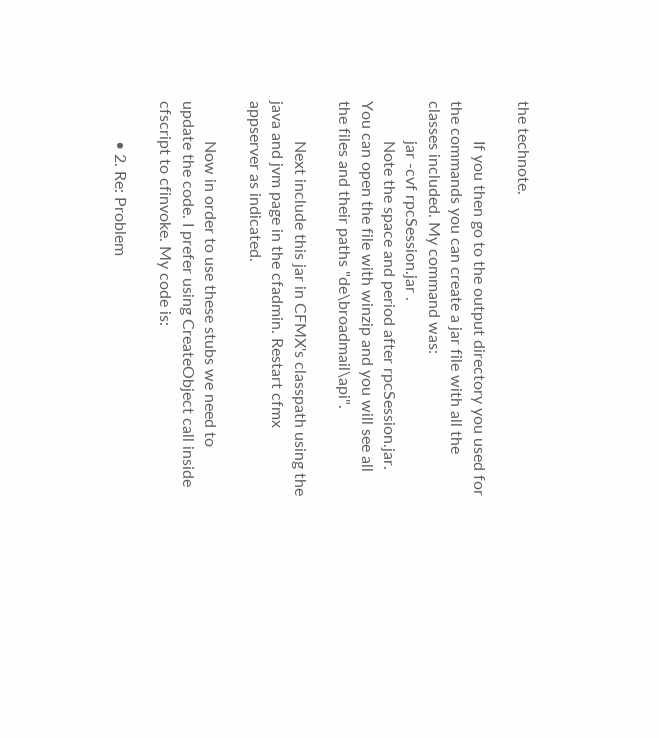the technote.

          If you then go to the output directory you used for the commands you can create a jar file with all the classes included. My command was:
          jar -cvf rpcSession.jar .
          Note the space and period after rpcSession.jar. You can open the file with winzip and you will see all the files and their paths "de\broadmail\api".

          Next include this jar in CFMX's classpath using the java and jvm page in the cfadmin. Restart cfmx appserver as indicated.

          Now in order to use these stubs we need to update the code. I prefer using CreateObject call inside cfscript to cfinvoke. My code is:

          • 2. Re: Problem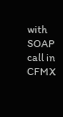with SOAP call in CFMX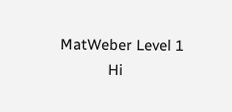MatWeber Level 1
            Hi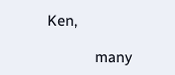Ken,

            many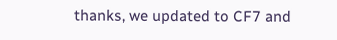thanks, we updated to CF7 and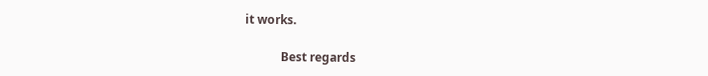it works.

            Best regards